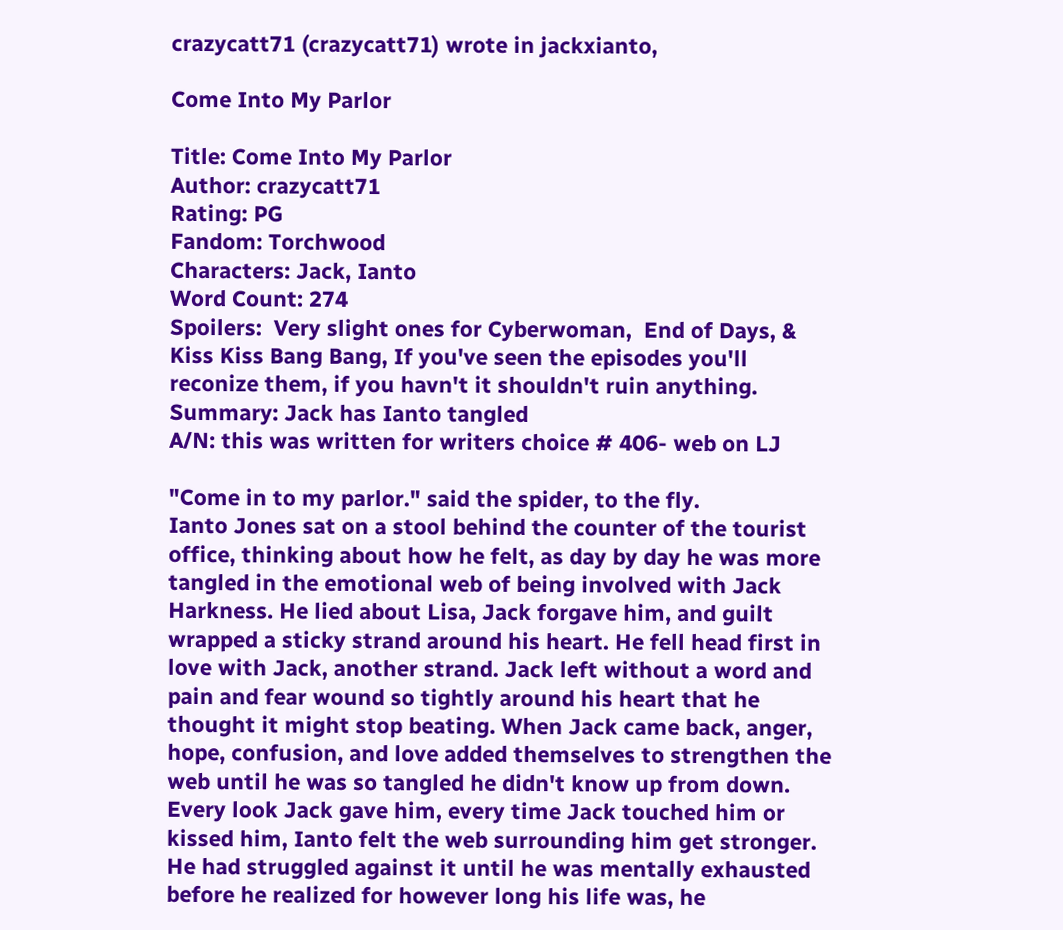crazycatt71 (crazycatt71) wrote in jackxianto,

Come Into My Parlor

Title: Come Into My Parlor
Author: crazycatt71
Rating: PG
Fandom: Torchwood
Characters: Jack, Ianto
Word Count: 274
Spoilers:  Very slight ones for Cyberwoman,  End of Days, & Kiss Kiss Bang Bang, If you've seen the episodes you'll reconize them, if you havn't it shouldn't ruin anything.
Summary: Jack has Ianto tangled
A/N: this was written for writers choice # 406- web on LJ

"Come in to my parlor." said the spider, to the fly.
Ianto Jones sat on a stool behind the counter of the tourist office, thinking about how he felt, as day by day he was more tangled in the emotional web of being involved with Jack Harkness. He lied about Lisa, Jack forgave him, and guilt wrapped a sticky strand around his heart. He fell head first in love with Jack, another strand. Jack left without a word and pain and fear wound so tightly around his heart that he thought it might stop beating. When Jack came back, anger, hope, confusion, and love added themselves to strengthen the web until he was so tangled he didn't know up from down.  Every look Jack gave him, every time Jack touched him or kissed him, Ianto felt the web surrounding him get stronger.  He had struggled against it until he was mentally exhausted before he realized for however long his life was, he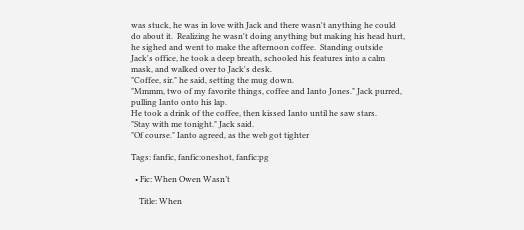was stuck, he was in love with Jack and there wasn't anything he could do about it.  Realizing he wasn't doing anything but making his head hurt, he sighed and went to make the afternoon coffee.  Standing outside Jack's office, he took a deep breath, schooled his features into a calm mask, and walked over to Jack's desk.
"Coffee, sir." he said, setting the mug down.
"Mmmm, two of my favorite things, coffee and Ianto Jones." Jack purred, pulling Ianto onto his lap.
He took a drink of the coffee, then kissed Ianto until he saw stars.
"Stay with me tonight." Jack said.
"Of course." Ianto agreed, as the web got tighter

Tags: fanfic, fanfic:oneshot, fanfic:pg

  • Fic: When Owen Wasn’t

    Title: When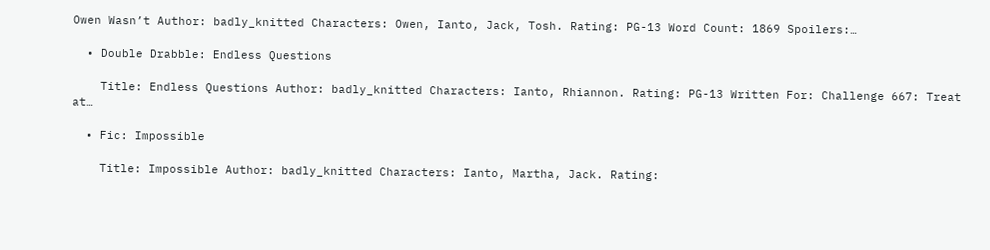Owen Wasn’t Author: badly_knitted Characters: Owen, Ianto, Jack, Tosh. Rating: PG-13 Word Count: 1869 Spoilers:…

  • Double Drabble: Endless Questions

    Title: Endless Questions Author: badly_knitted Characters: Ianto, Rhiannon. Rating: PG-13 Written For: Challenge 667: Treat at…

  • Fic: Impossible

    Title: Impossible Author: badly_knitted Characters: Ianto, Martha, Jack. Rating: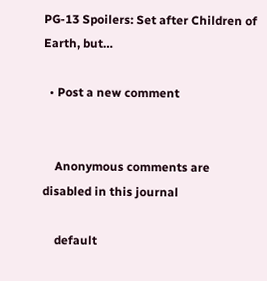PG-13 Spoilers: Set after Children of Earth, but…

  • Post a new comment


    Anonymous comments are disabled in this journal

    default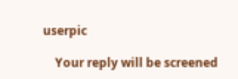userpic

    Your reply will be screened